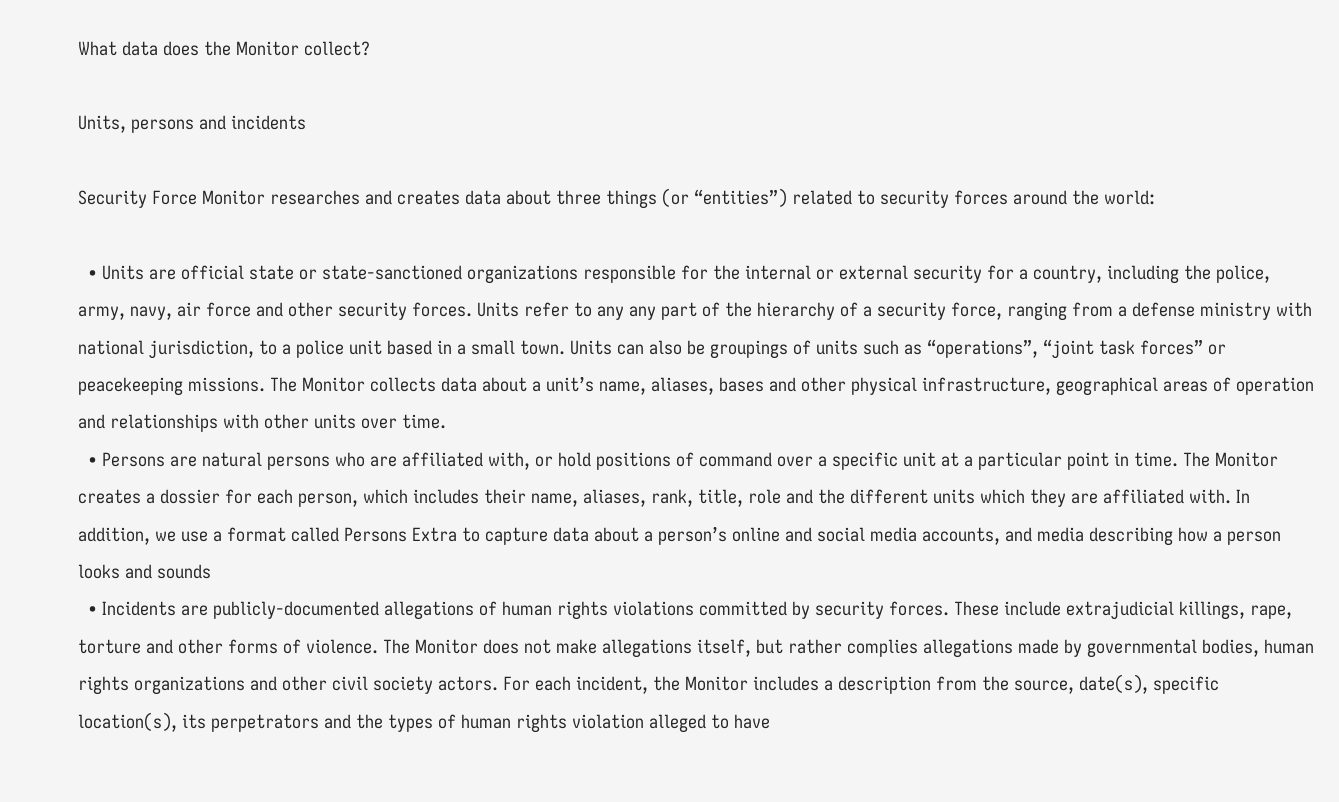What data does the Monitor collect?

Units, persons and incidents

Security Force Monitor researches and creates data about three things (or “entities”) related to security forces around the world:

  • Units are official state or state-sanctioned organizations responsible for the internal or external security for a country, including the police, army, navy, air force and other security forces. Units refer to any any part of the hierarchy of a security force, ranging from a defense ministry with national jurisdiction, to a police unit based in a small town. Units can also be groupings of units such as “operations”, “joint task forces” or peacekeeping missions. The Monitor collects data about a unit’s name, aliases, bases and other physical infrastructure, geographical areas of operation and relationships with other units over time.
  • Persons are natural persons who are affiliated with, or hold positions of command over a specific unit at a particular point in time. The Monitor creates a dossier for each person, which includes their name, aliases, rank, title, role and the different units which they are affiliated with. In addition, we use a format called Persons Extra to capture data about a person’s online and social media accounts, and media describing how a person looks and sounds
  • Incidents are publicly-documented allegations of human rights violations committed by security forces. These include extrajudicial killings, rape, torture and other forms of violence. The Monitor does not make allegations itself, but rather complies allegations made by governmental bodies, human rights organizations and other civil society actors. For each incident, the Monitor includes a description from the source, date(s), specific location(s), its perpetrators and the types of human rights violation alleged to have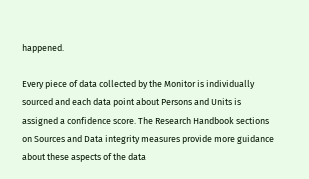happened.

Every piece of data collected by the Monitor is individually sourced and each data point about Persons and Units is assigned a confidence score. The Research Handbook sections on Sources and Data integrity measures provide more guidance about these aspects of the data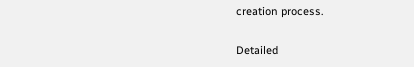creation process.

Detailed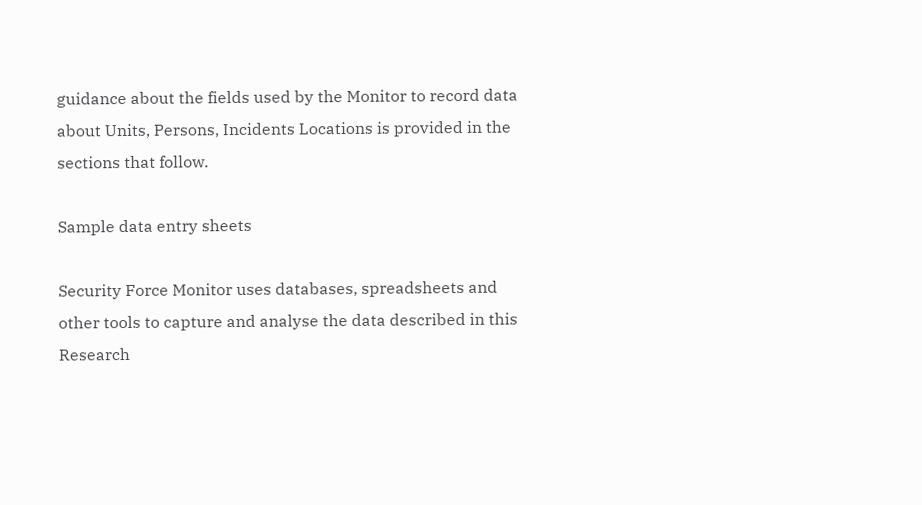guidance about the fields used by the Monitor to record data about Units, Persons, Incidents Locations is provided in the sections that follow.

Sample data entry sheets

Security Force Monitor uses databases, spreadsheets and other tools to capture and analyse the data described in this Research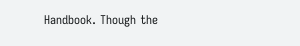Handbook. Though the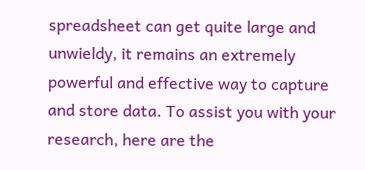spreadsheet can get quite large and unwieldy, it remains an extremely powerful and effective way to capture and store data. To assist you with your research, here are the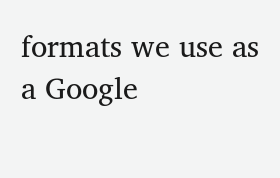formats we use as a Google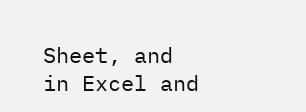Sheet, and in Excel and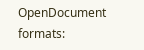OpenDocument formats: